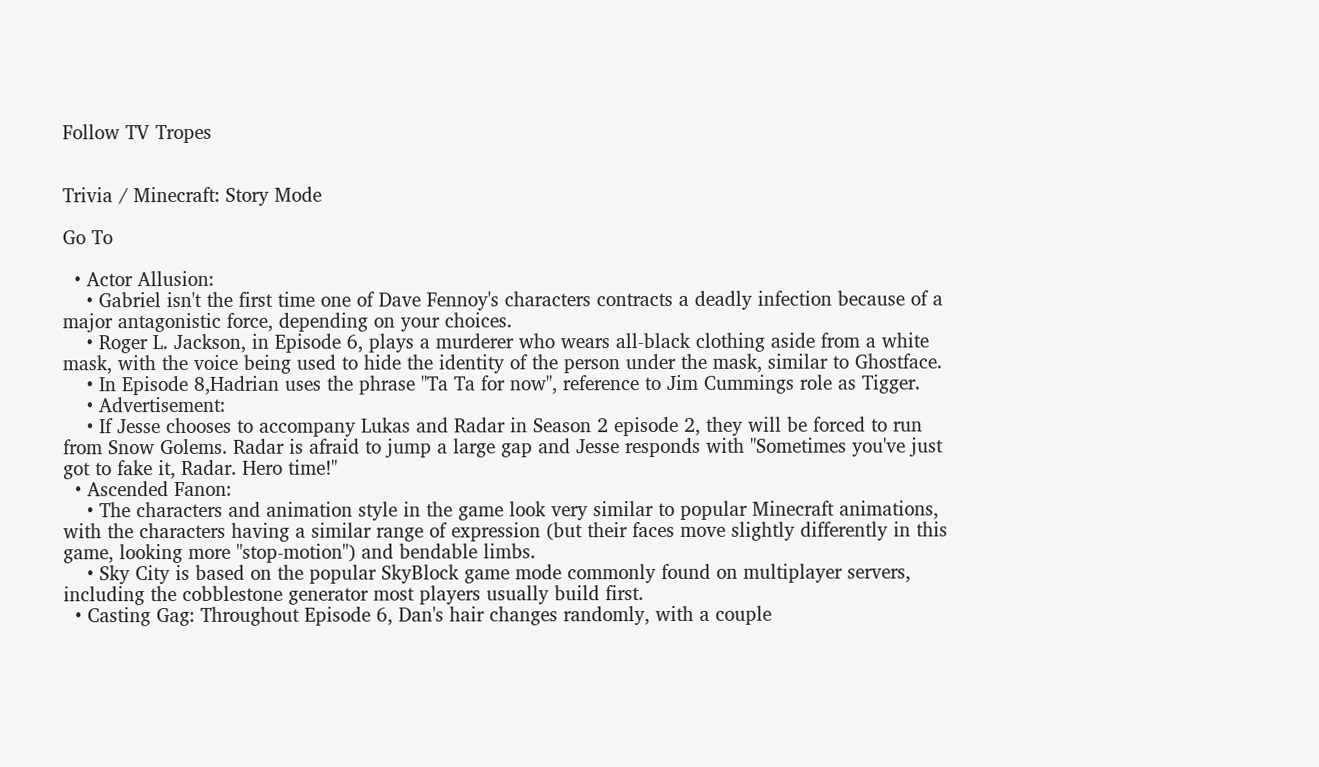Follow TV Tropes


Trivia / Minecraft: Story Mode

Go To

  • Actor Allusion:
    • Gabriel isn't the first time one of Dave Fennoy's characters contracts a deadly infection because of a major antagonistic force, depending on your choices.
    • Roger L. Jackson, in Episode 6, plays a murderer who wears all-black clothing aside from a white mask, with the voice being used to hide the identity of the person under the mask, similar to Ghostface.
    • In Episode 8,Hadrian uses the phrase "Ta Ta for now", reference to Jim Cummings role as Tigger.
    • Advertisement:
    • If Jesse chooses to accompany Lukas and Radar in Season 2 episode 2, they will be forced to run from Snow Golems. Radar is afraid to jump a large gap and Jesse responds with "Sometimes you've just got to fake it, Radar. Hero time!"
  • Ascended Fanon:
    • The characters and animation style in the game look very similar to popular Minecraft animations, with the characters having a similar range of expression (but their faces move slightly differently in this game, looking more "stop-motion") and bendable limbs.
    • Sky City is based on the popular SkyBlock game mode commonly found on multiplayer servers, including the cobblestone generator most players usually build first.
  • Casting Gag: Throughout Episode 6, Dan's hair changes randomly, with a couple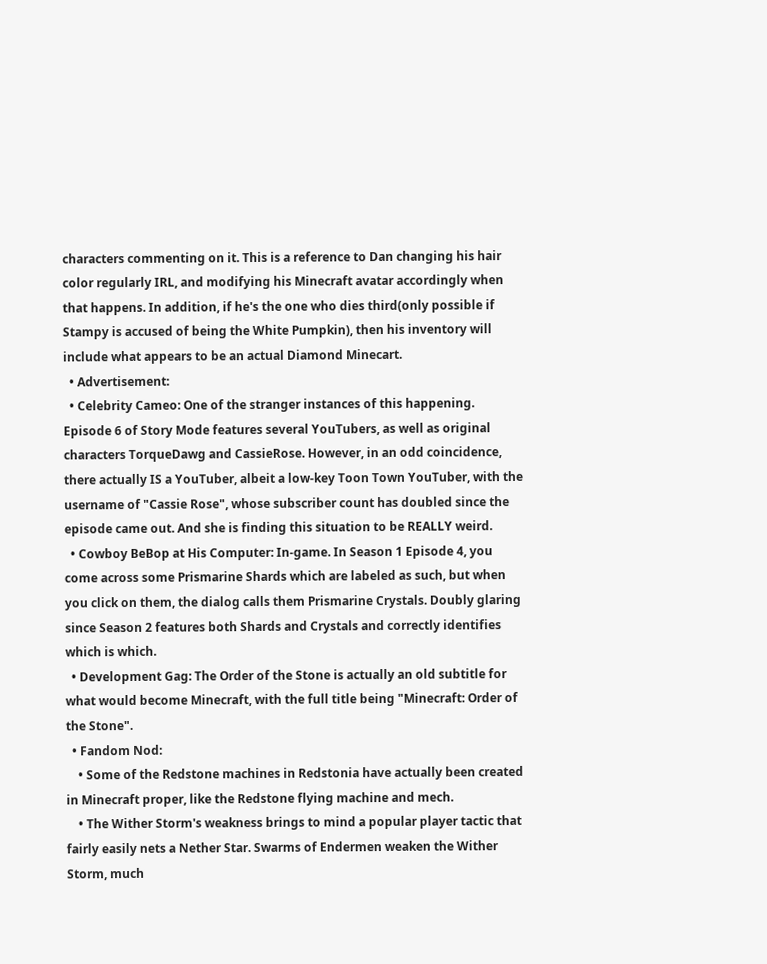characters commenting on it. This is a reference to Dan changing his hair color regularly IRL, and modifying his Minecraft avatar accordingly when that happens. In addition, if he's the one who dies third(only possible if Stampy is accused of being the White Pumpkin), then his inventory will include what appears to be an actual Diamond Minecart.
  • Advertisement:
  • Celebrity Cameo: One of the stranger instances of this happening. Episode 6 of Story Mode features several YouTubers, as well as original characters TorqueDawg and CassieRose. However, in an odd coincidence, there actually IS a YouTuber, albeit a low-key Toon Town YouTuber, with the username of "Cassie Rose", whose subscriber count has doubled since the episode came out. And she is finding this situation to be REALLY weird.
  • Cowboy BeBop at His Computer: In-game. In Season 1 Episode 4, you come across some Prismarine Shards which are labeled as such, but when you click on them, the dialog calls them Prismarine Crystals. Doubly glaring since Season 2 features both Shards and Crystals and correctly identifies which is which.
  • Development Gag: The Order of the Stone is actually an old subtitle for what would become Minecraft, with the full title being "Minecraft: Order of the Stone".
  • Fandom Nod:
    • Some of the Redstone machines in Redstonia have actually been created in Minecraft proper, like the Redstone flying machine and mech.
    • The Wither Storm's weakness brings to mind a popular player tactic that fairly easily nets a Nether Star. Swarms of Endermen weaken the Wither Storm, much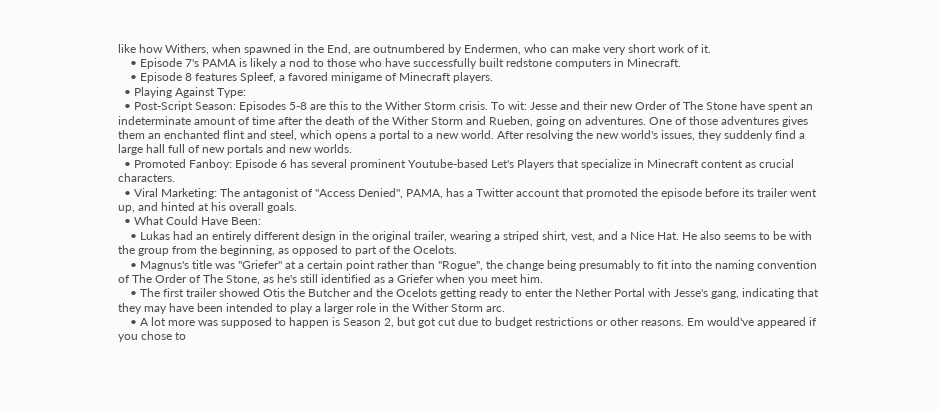like how Withers, when spawned in the End, are outnumbered by Endermen, who can make very short work of it.
    • Episode 7's PAMA is likely a nod to those who have successfully built redstone computers in Minecraft.
    • Episode 8 features Spleef, a favored minigame of Minecraft players.
  • Playing Against Type:
  • Post-Script Season: Episodes 5-8 are this to the Wither Storm crisis. To wit: Jesse and their new Order of The Stone have spent an indeterminate amount of time after the death of the Wither Storm and Rueben, going on adventures. One of those adventures gives them an enchanted flint and steel, which opens a portal to a new world. After resolving the new world's issues, they suddenly find a large hall full of new portals and new worlds.
  • Promoted Fanboy: Episode 6 has several prominent Youtube-based Let's Players that specialize in Minecraft content as crucial characters.
  • Viral Marketing: The antagonist of "Access Denied", PAMA, has a Twitter account that promoted the episode before its trailer went up, and hinted at his overall goals.
  • What Could Have Been:
    • Lukas had an entirely different design in the original trailer, wearing a striped shirt, vest, and a Nice Hat. He also seems to be with the group from the beginning, as opposed to part of the Ocelots.
    • Magnus's title was "Griefer" at a certain point rather than "Rogue", the change being presumably to fit into the naming convention of The Order of The Stone, as he's still identified as a Griefer when you meet him.
    • The first trailer showed Otis the Butcher and the Ocelots getting ready to enter the Nether Portal with Jesse's gang, indicating that they may have been intended to play a larger role in the Wither Storm arc.
    • A lot more was supposed to happen is Season 2, but got cut due to budget restrictions or other reasons. Em would've appeared if you chose to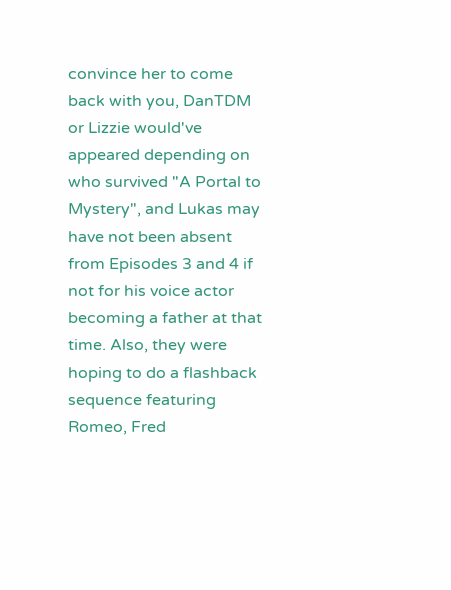convince her to come back with you, DanTDM or Lizzie would've appeared depending on who survived "A Portal to Mystery", and Lukas may have not been absent from Episodes 3 and 4 if not for his voice actor becoming a father at that time. Also, they were hoping to do a flashback sequence featuring Romeo, Fred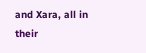and Xara, all in their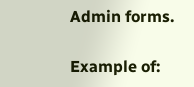Admin forms.

Example of: